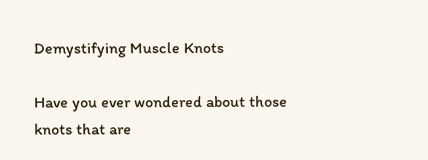Demystifying Muscle Knots

Have you ever wondered about those knots that are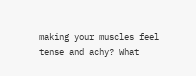making your muscles feel tense and achy? What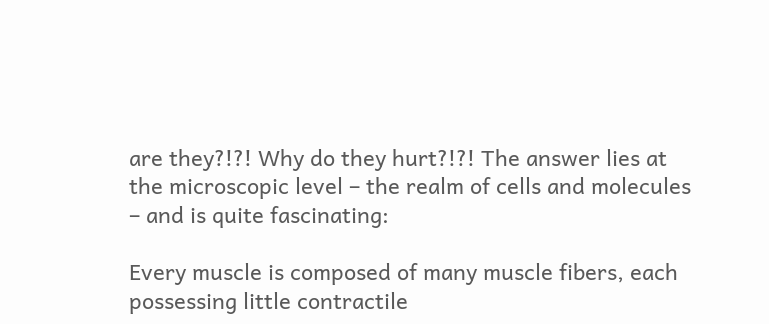are they?!?! Why do they hurt?!?! The answer lies at the microscopic level – the realm of cells and molecules – and is quite fascinating:

Every muscle is composed of many muscle fibers, each possessing little contractile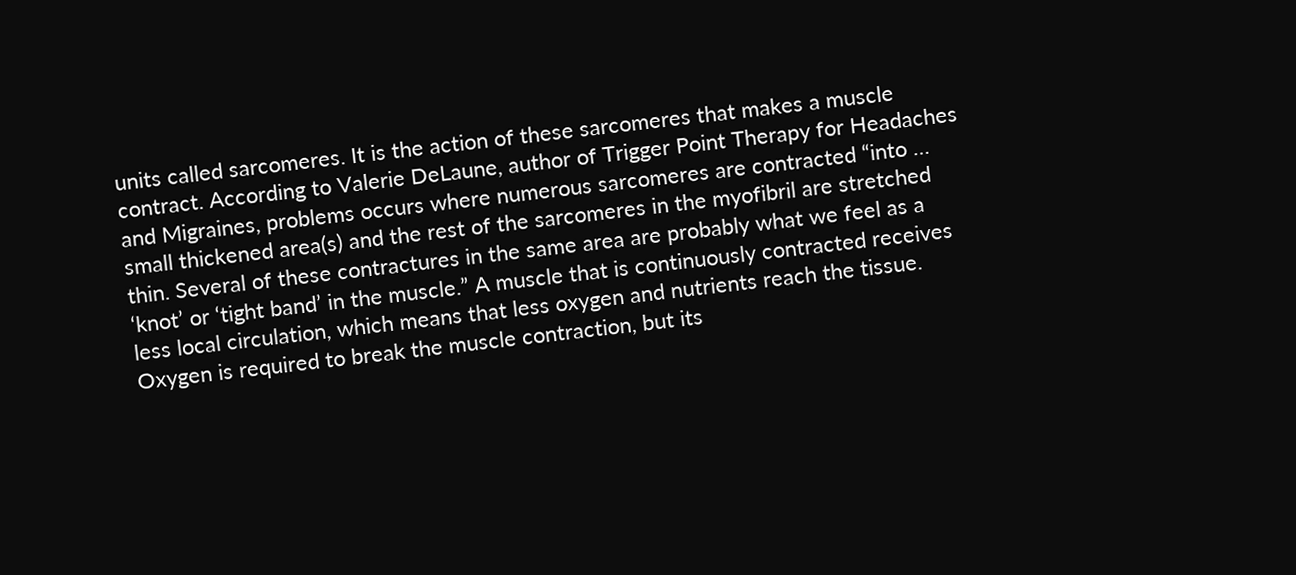units called sarcomeres. It is the action of these sarcomeres that makes a muscle contract. According to Valerie DeLaune, author of Trigger Point Therapy for Headaches and Migraines, problems occurs where numerous sarcomeres are contracted “into … small thickened area(s) and the rest of the sarcomeres in the myofibril are stretched thin. Several of these contractures in the same area are probably what we feel as a ‘knot’ or ‘tight band’ in the muscle.” A muscle that is continuously contracted receives less local circulation, which means that less oxygen and nutrients reach the tissue. Oxygen is required to break the muscle contraction, but its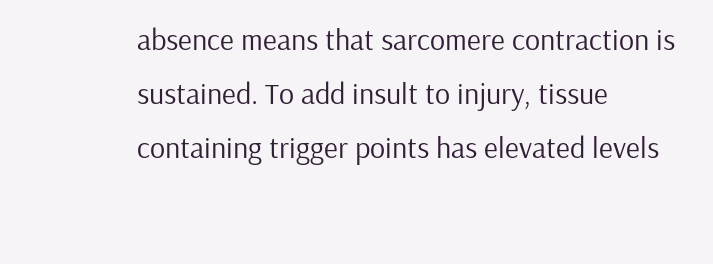absence means that sarcomere contraction is sustained. To add insult to injury, tissue containing trigger points has elevated levels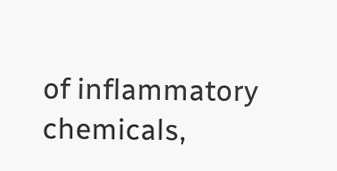of inflammatory chemicals,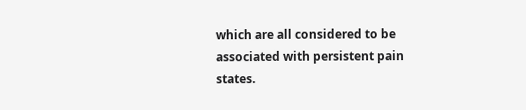which are all considered to be associated with persistent pain states.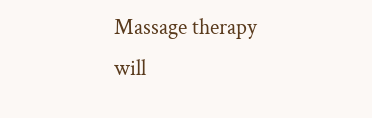Massage therapy will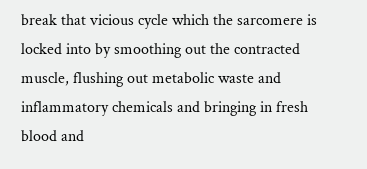break that vicious cycle which the sarcomere is locked into by smoothing out the contracted muscle, flushing out metabolic waste and inflammatory chemicals and bringing in fresh blood and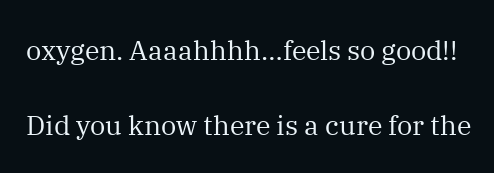oxygen. Aaaahhhh…feels so good!!

Did you know there is a cure for the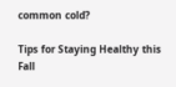common cold?

Tips for Staying Healthy this Fall